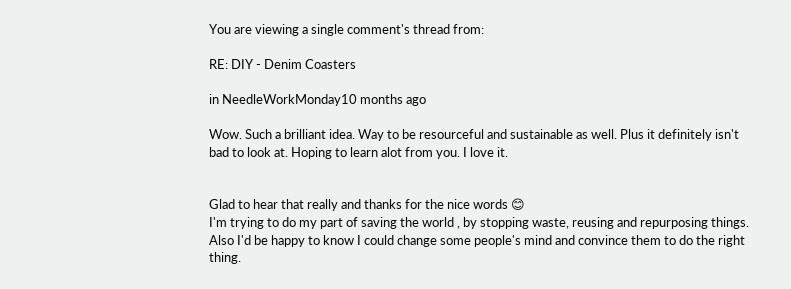You are viewing a single comment's thread from:

RE: DIY - Denim Coasters

in NeedleWorkMonday10 months ago

Wow. Such a brilliant idea. Way to be resourceful and sustainable as well. Plus it definitely isn't bad to look at. Hoping to learn alot from you. I love it.


Glad to hear that really and thanks for the nice words 😊
I'm trying to do my part of saving the world , by stopping waste, reusing and repurposing things. Also I'd be happy to know I could change some people's mind and convince them to do the right thing.